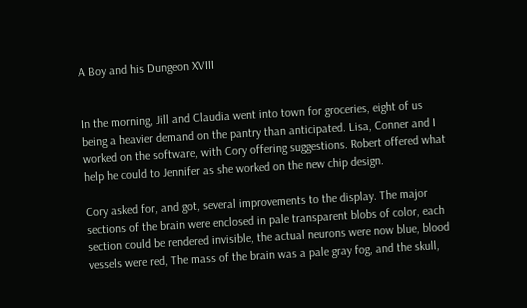A Boy and his Dungeon XVIII


In the morning, Jill and Claudia went into town for groceries, eight of us being a heavier demand on the pantry than anticipated. Lisa, Conner and I worked on the software, with Cory offering suggestions. Robert offered what help he could to Jennifer as she worked on the new chip design.

Cory asked for, and got, several improvements to the display. The major sections of the brain were enclosed in pale transparent blobs of color, each section could be rendered invisible, the actual neurons were now blue, blood vessels were red, The mass of the brain was a pale gray fog, and the skull,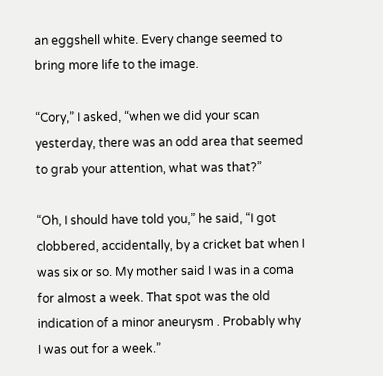an eggshell white. Every change seemed to bring more life to the image.

“Cory,” I asked, “when we did your scan yesterday, there was an odd area that seemed to grab your attention, what was that?”

“Oh, I should have told you,” he said, “I got clobbered, accidentally, by a cricket bat when I was six or so. My mother said I was in a coma for almost a week. That spot was the old indication of a minor aneurysm . Probably why I was out for a week.”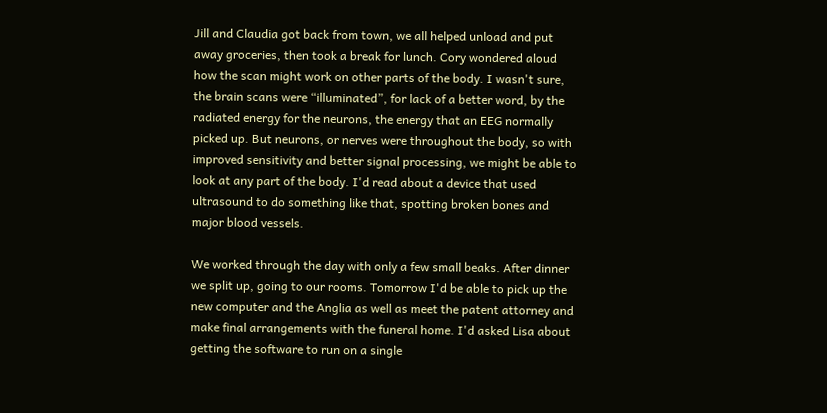Jill and Claudia got back from town, we all helped unload and put away groceries, then took a break for lunch. Cory wondered aloud how the scan might work on other parts of the body. I wasn't sure, the brain scans were “illuminated”, for lack of a better word, by the radiated energy for the neurons, the energy that an EEG normally picked up. But neurons, or nerves were throughout the body, so with improved sensitivity and better signal processing, we might be able to look at any part of the body. I'd read about a device that used ultrasound to do something like that, spotting broken bones and major blood vessels.

We worked through the day with only a few small beaks. After dinner we split up, going to our rooms. Tomorrow I'd be able to pick up the new computer and the Anglia as well as meet the patent attorney and make final arrangements with the funeral home. I'd asked Lisa about getting the software to run on a single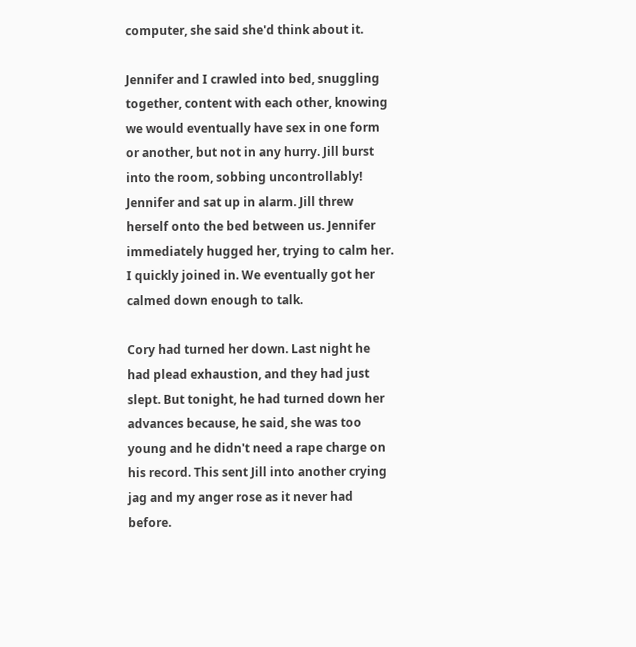computer, she said she'd think about it.

Jennifer and I crawled into bed, snuggling together, content with each other, knowing we would eventually have sex in one form or another, but not in any hurry. Jill burst into the room, sobbing uncontrollably! Jennifer and sat up in alarm. Jill threw herself onto the bed between us. Jennifer immediately hugged her, trying to calm her. I quickly joined in. We eventually got her calmed down enough to talk.

Cory had turned her down. Last night he had plead exhaustion, and they had just slept. But tonight, he had turned down her advances because, he said, she was too young and he didn't need a rape charge on his record. This sent Jill into another crying jag and my anger rose as it never had before.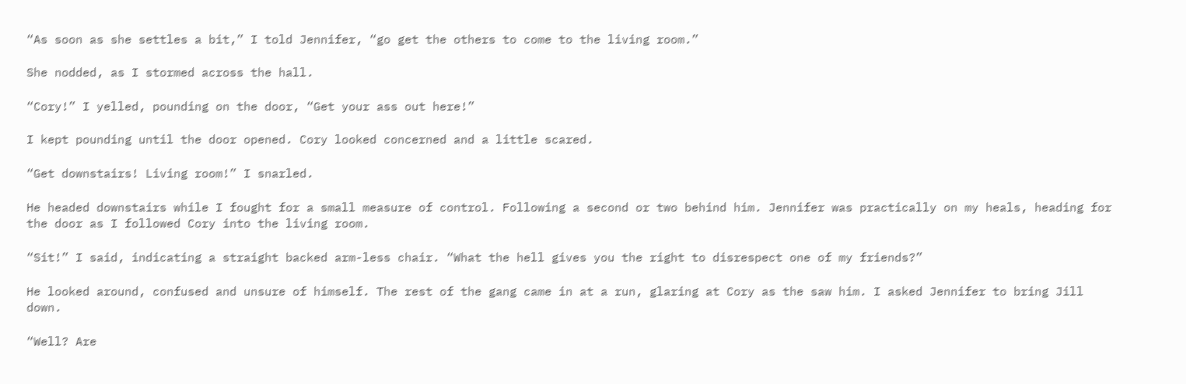“As soon as she settles a bit,” I told Jennifer, “go get the others to come to the living room.”

She nodded, as I stormed across the hall.

“Cory!” I yelled, pounding on the door, “Get your ass out here!”

I kept pounding until the door opened. Cory looked concerned and a little scared.

“Get downstairs! Living room!” I snarled.

He headed downstairs while I fought for a small measure of control. Following a second or two behind him. Jennifer was practically on my heals, heading for the door as I followed Cory into the living room.

“Sit!” I said, indicating a straight backed arm-less chair. “What the hell gives you the right to disrespect one of my friends?”

He looked around, confused and unsure of himself. The rest of the gang came in at a run, glaring at Cory as the saw him. I asked Jennifer to bring Jill down.

“Well? Are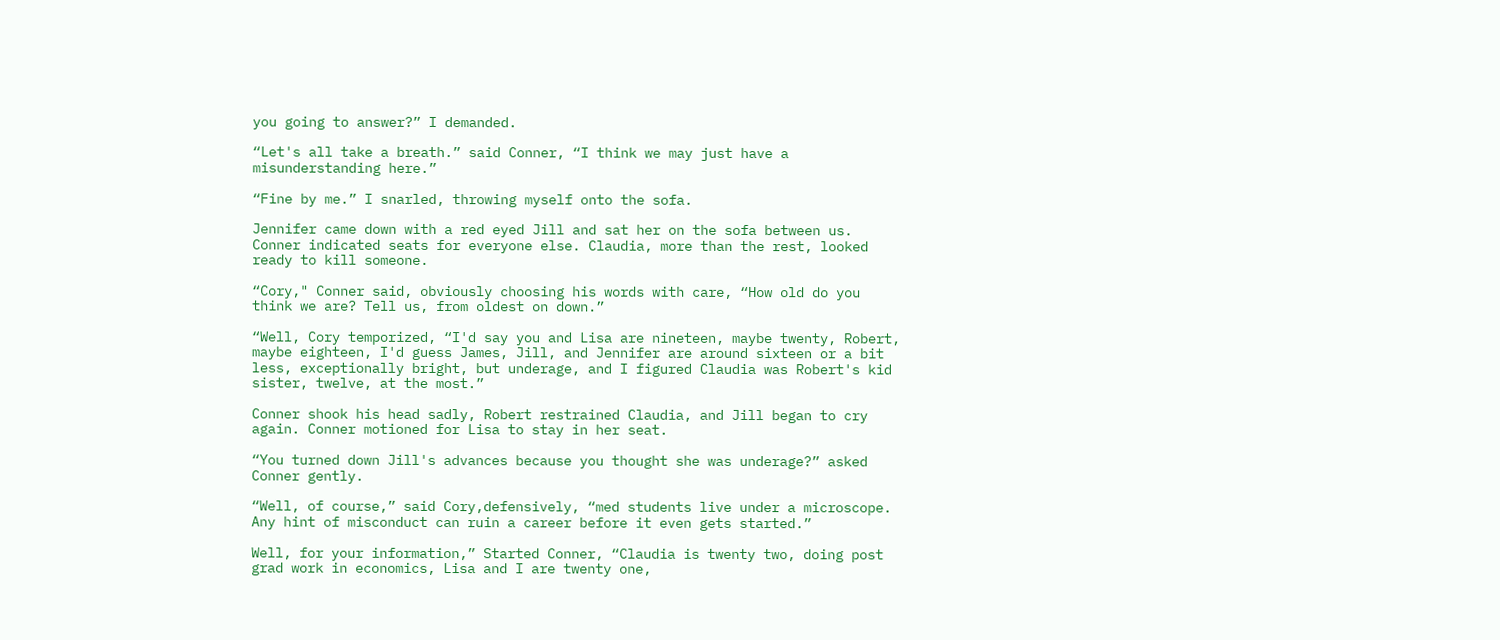you going to answer?” I demanded.

“Let's all take a breath.” said Conner, “I think we may just have a misunderstanding here.”

“Fine by me.” I snarled, throwing myself onto the sofa.

Jennifer came down with a red eyed Jill and sat her on the sofa between us. Conner indicated seats for everyone else. Claudia, more than the rest, looked ready to kill someone.

“Cory," Conner said, obviously choosing his words with care, “How old do you think we are? Tell us, from oldest on down.”

“Well, Cory temporized, “I'd say you and Lisa are nineteen, maybe twenty, Robert, maybe eighteen, I'd guess James, Jill, and Jennifer are around sixteen or a bit less, exceptionally bright, but underage, and I figured Claudia was Robert's kid sister, twelve, at the most.”

Conner shook his head sadly, Robert restrained Claudia, and Jill began to cry again. Conner motioned for Lisa to stay in her seat.

“You turned down Jill's advances because you thought she was underage?” asked Conner gently.

“Well, of course,” said Cory,defensively, “med students live under a microscope. Any hint of misconduct can ruin a career before it even gets started.”

Well, for your information,” Started Conner, “Claudia is twenty two, doing post grad work in economics, Lisa and I are twenty one,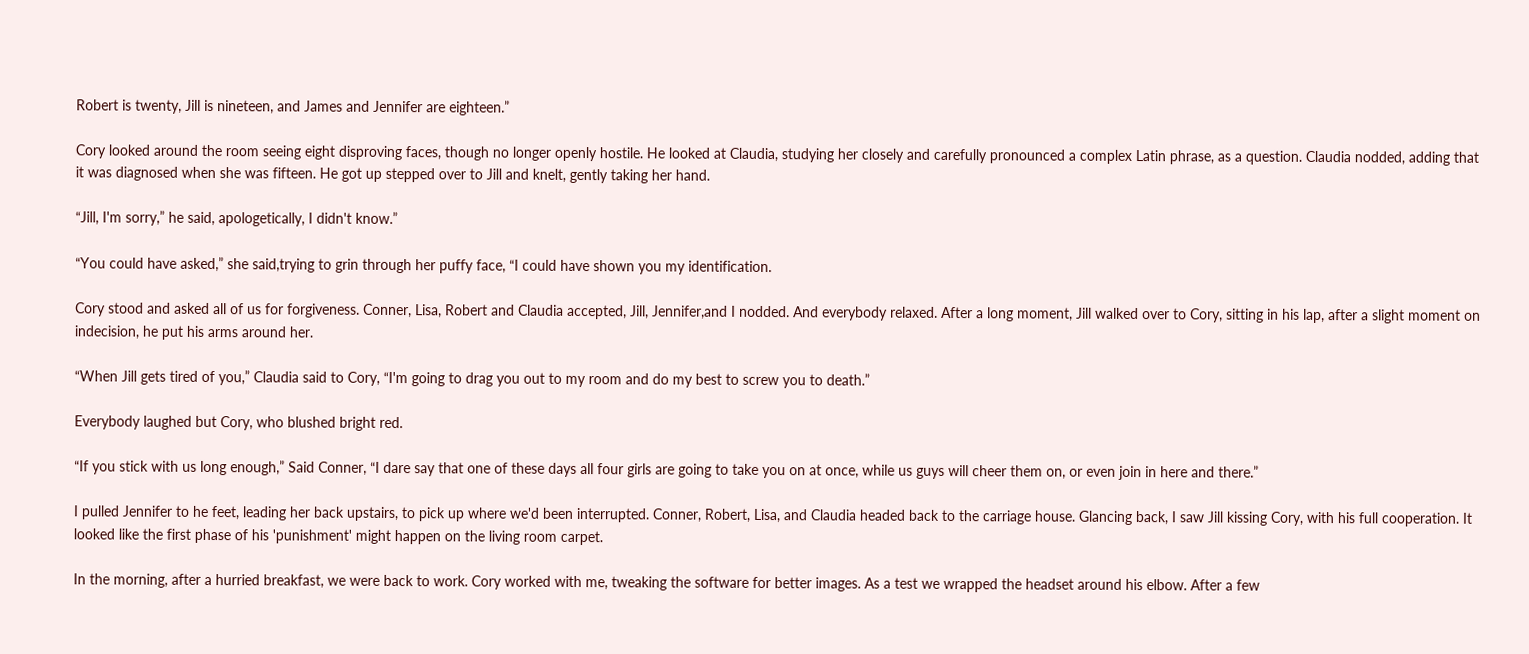Robert is twenty, Jill is nineteen, and James and Jennifer are eighteen.”

Cory looked around the room seeing eight disproving faces, though no longer openly hostile. He looked at Claudia, studying her closely and carefully pronounced a complex Latin phrase, as a question. Claudia nodded, adding that it was diagnosed when she was fifteen. He got up stepped over to Jill and knelt, gently taking her hand.

“Jill, I'm sorry,” he said, apologetically, I didn't know.”

“You could have asked,” she said,trying to grin through her puffy face, “I could have shown you my identification.

Cory stood and asked all of us for forgiveness. Conner, Lisa, Robert and Claudia accepted, Jill, Jennifer,and I nodded. And everybody relaxed. After a long moment, Jill walked over to Cory, sitting in his lap, after a slight moment on indecision, he put his arms around her.

“When Jill gets tired of you,” Claudia said to Cory, “I'm going to drag you out to my room and do my best to screw you to death.”

Everybody laughed but Cory, who blushed bright red.

“If you stick with us long enough,” Said Conner, “I dare say that one of these days all four girls are going to take you on at once, while us guys will cheer them on, or even join in here and there.”

I pulled Jennifer to he feet, leading her back upstairs, to pick up where we'd been interrupted. Conner, Robert, Lisa, and Claudia headed back to the carriage house. Glancing back, I saw Jill kissing Cory, with his full cooperation. It looked like the first phase of his 'punishment' might happen on the living room carpet.

In the morning, after a hurried breakfast, we were back to work. Cory worked with me, tweaking the software for better images. As a test we wrapped the headset around his elbow. After a few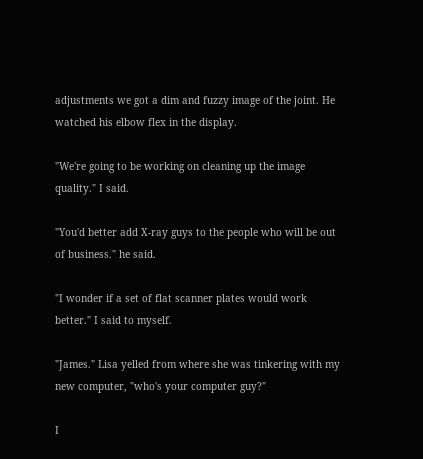adjustments we got a dim and fuzzy image of the joint. He watched his elbow flex in the display.

"We're going to be working on cleaning up the image quality." I said.

"You'd better add X-ray guys to the people who will be out of business." he said.

"I wonder if a set of flat scanner plates would work better." I said to myself.

"James." Lisa yelled from where she was tinkering with my new computer, "who's your computer guy?"

I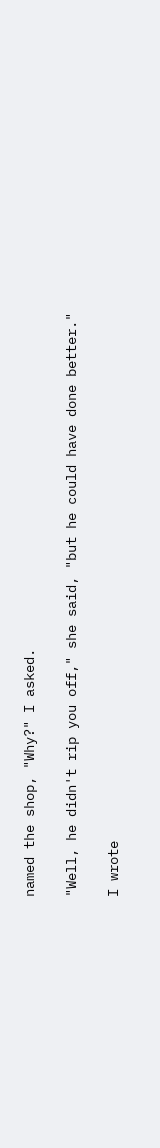named the shop, "Why?" I asked.

"Well, he didn't rip you off," she said, "but he could have done better."

I wrote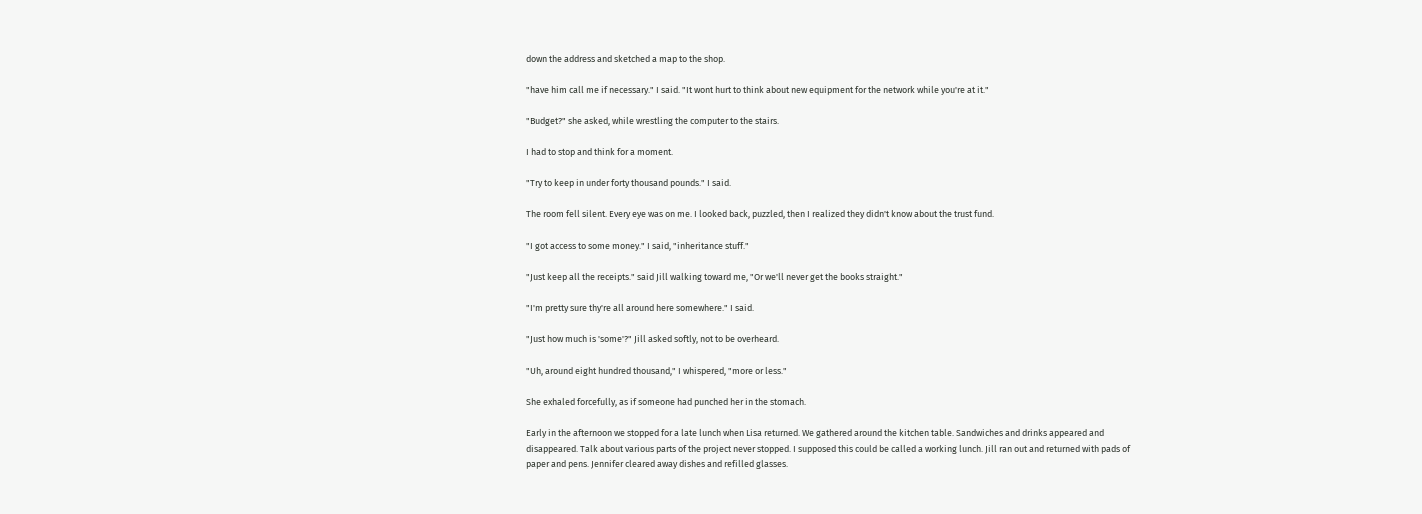down the address and sketched a map to the shop.

"have him call me if necessary." I said. "It wont hurt to think about new equipment for the network while you're at it."

"Budget?" she asked, while wrestling the computer to the stairs.

I had to stop and think for a moment.

"Try to keep in under forty thousand pounds." I said.

The room fell silent. Every eye was on me. I looked back, puzzled, then I realized they didn't know about the trust fund.

"I got access to some money." I said, "inheritance stuff."

"Just keep all the receipts." said Jill walking toward me, "Or we'll never get the books straight."

"I'm pretty sure thy're all around here somewhere." I said.

"Just how much is 'some'?" Jill asked softly, not to be overheard.

"Uh, around eight hundred thousand," I whispered, "more or less."

She exhaled forcefully, as if someone had punched her in the stomach.

Early in the afternoon we stopped for a late lunch when Lisa returned. We gathered around the kitchen table. Sandwiches and drinks appeared and disappeared. Talk about various parts of the project never stopped. I supposed this could be called a working lunch. Jill ran out and returned with pads of paper and pens. Jennifer cleared away dishes and refilled glasses.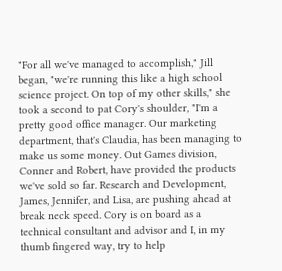"For all we've managed to accomplish," Jill began, "we're running this like a high school science project. On top of my other skills," she took a second to pat Cory's shoulder, "I'm a pretty good office manager. Our marketing department, that's Claudia, has been managing to make us some money. Out Games division, Conner and Robert, have provided the products we've sold so far. Research and Development, James, Jennifer, and Lisa, are pushing ahead at break neck speed. Cory is on board as a technical consultant and advisor and I, in my thumb fingered way, try to help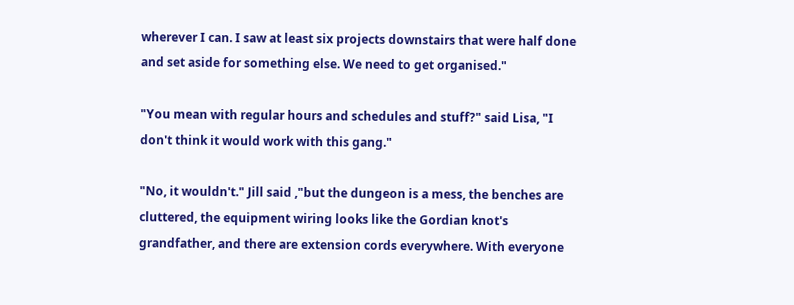wherever I can. I saw at least six projects downstairs that were half done and set aside for something else. We need to get organised."

"You mean with regular hours and schedules and stuff?" said Lisa, "I don't think it would work with this gang."

"No, it wouldn't." Jill said ,"but the dungeon is a mess, the benches are cluttered, the equipment wiring looks like the Gordian knot's grandfather, and there are extension cords everywhere. With everyone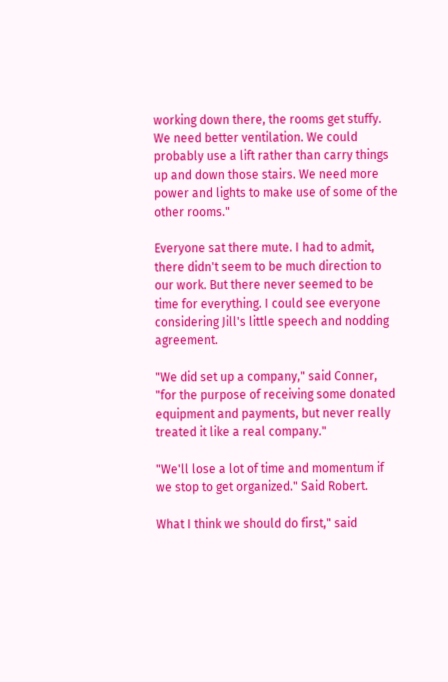working down there, the rooms get stuffy. We need better ventilation. We could probably use a lift rather than carry things up and down those stairs. We need more power and lights to make use of some of the other rooms."

Everyone sat there mute. I had to admit, there didn't seem to be much direction to our work. But there never seemed to be time for everything. I could see everyone considering Jill's little speech and nodding agreement.

"We did set up a company," said Conner, "for the purpose of receiving some donated equipment and payments, but never really treated it like a real company."

"We'll lose a lot of time and momentum if we stop to get organized." Said Robert.

What I think we should do first," said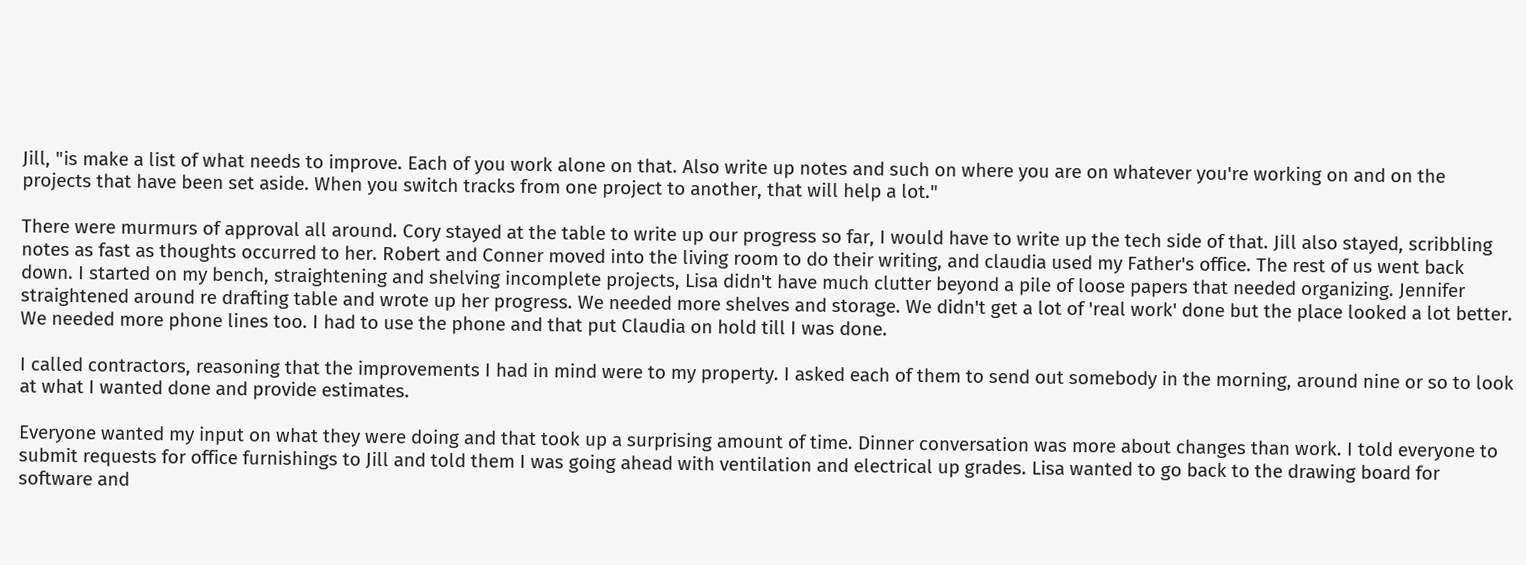Jill, "is make a list of what needs to improve. Each of you work alone on that. Also write up notes and such on where you are on whatever you're working on and on the projects that have been set aside. When you switch tracks from one project to another, that will help a lot."

There were murmurs of approval all around. Cory stayed at the table to write up our progress so far, I would have to write up the tech side of that. Jill also stayed, scribbling notes as fast as thoughts occurred to her. Robert and Conner moved into the living room to do their writing, and claudia used my Father's office. The rest of us went back down. I started on my bench, straightening and shelving incomplete projects, Lisa didn't have much clutter beyond a pile of loose papers that needed organizing. Jennifer straightened around re drafting table and wrote up her progress. We needed more shelves and storage. We didn't get a lot of 'real work' done but the place looked a lot better. We needed more phone lines too. I had to use the phone and that put Claudia on hold till I was done.

I called contractors, reasoning that the improvements I had in mind were to my property. I asked each of them to send out somebody in the morning, around nine or so to look at what I wanted done and provide estimates.

Everyone wanted my input on what they were doing and that took up a surprising amount of time. Dinner conversation was more about changes than work. I told everyone to submit requests for office furnishings to Jill and told them I was going ahead with ventilation and electrical up grades. Lisa wanted to go back to the drawing board for software and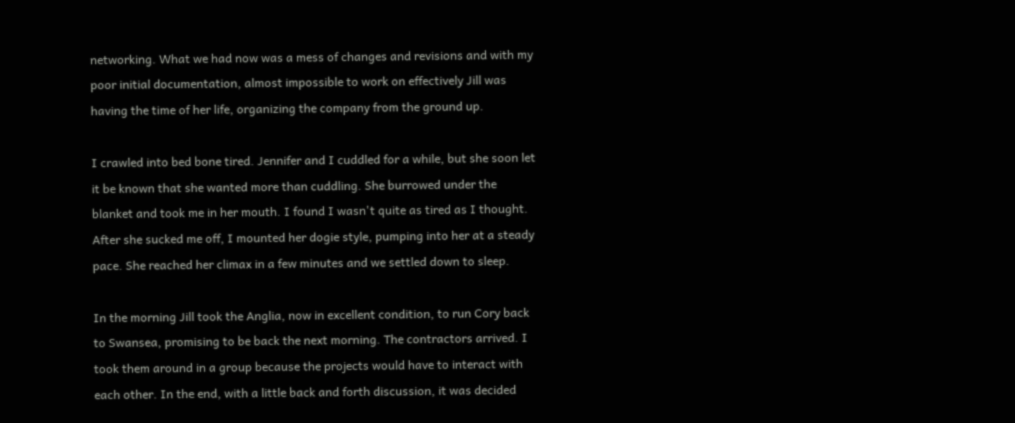networking. What we had now was a mess of changes and revisions and with my poor initial documentation, almost impossible to work on effectively Jill was having the time of her life, organizing the company from the ground up.

I crawled into bed bone tired. Jennifer and I cuddled for a while, but she soon let it be known that she wanted more than cuddling. She burrowed under the blanket and took me in her mouth. I found I wasn't quite as tired as I thought. After she sucked me off, I mounted her dogie style, pumping into her at a steady pace. She reached her climax in a few minutes and we settled down to sleep.

In the morning Jill took the Anglia, now in excellent condition, to run Cory back to Swansea, promising to be back the next morning. The contractors arrived. I took them around in a group because the projects would have to interact with each other. In the end, with a little back and forth discussion, it was decided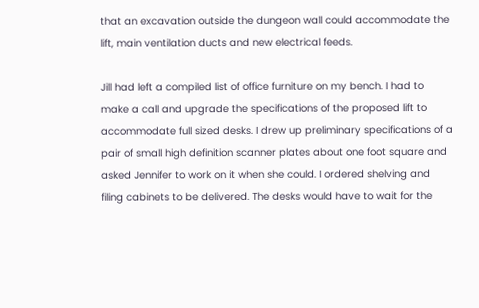that an excavation outside the dungeon wall could accommodate the lift, main ventilation ducts and new electrical feeds.

Jill had left a compiled list of office furniture on my bench. I had to make a call and upgrade the specifications of the proposed lift to accommodate full sized desks. I drew up preliminary specifications of a pair of small high definition scanner plates about one foot square and asked Jennifer to work on it when she could. I ordered shelving and filing cabinets to be delivered. The desks would have to wait for the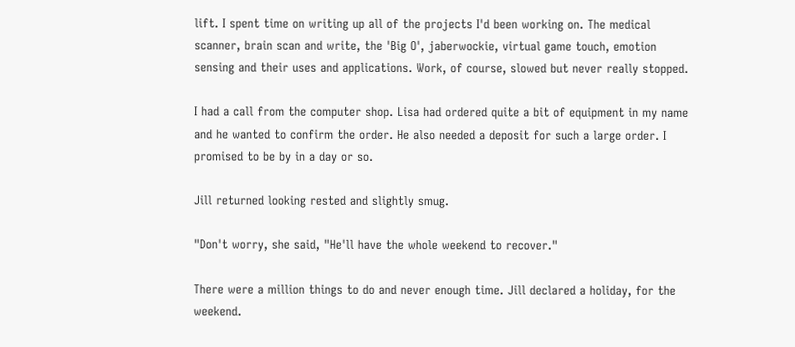lift. I spent time on writing up all of the projects I'd been working on. The medical scanner, brain scan and write, the 'Big O', jaberwockie, virtual game touch, emotion sensing and their uses and applications. Work, of course, slowed but never really stopped.

I had a call from the computer shop. Lisa had ordered quite a bit of equipment in my name and he wanted to confirm the order. He also needed a deposit for such a large order. I promised to be by in a day or so.

Jill returned looking rested and slightly smug.

"Don't worry, she said, "He'll have the whole weekend to recover."

There were a million things to do and never enough time. Jill declared a holiday, for the weekend.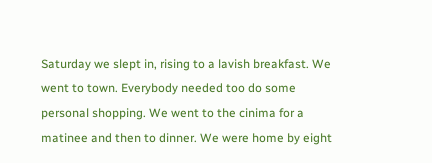Saturday we slept in, rising to a lavish breakfast. We went to town. Everybody needed too do some personal shopping. We went to the cinima for a matinee and then to dinner. We were home by eight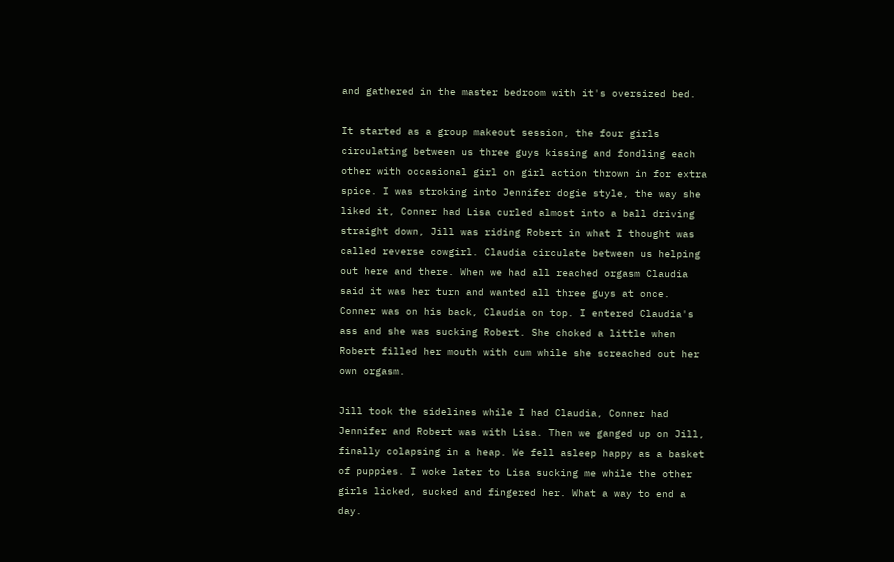and gathered in the master bedroom with it's oversized bed.

It started as a group makeout session, the four girls circulating between us three guys kissing and fondling each other with occasional girl on girl action thrown in for extra spice. I was stroking into Jennifer dogie style, the way she liked it, Conner had Lisa curled almost into a ball driving straight down, Jill was riding Robert in what I thought was called reverse cowgirl. Claudia circulate between us helping out here and there. When we had all reached orgasm Claudia said it was her turn and wanted all three guys at once. Conner was on his back, Claudia on top. I entered Claudia's ass and she was sucking Robert. She choked a little when Robert filled her mouth with cum while she screached out her own orgasm.

Jill took the sidelines while I had Claudia, Conner had Jennifer and Robert was with Lisa. Then we ganged up on Jill, finally colapsing in a heap. We fell asleep happy as a basket of puppies. I woke later to Lisa sucking me while the other girls licked, sucked and fingered her. What a way to end a day.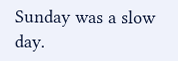Sunday was a slow day.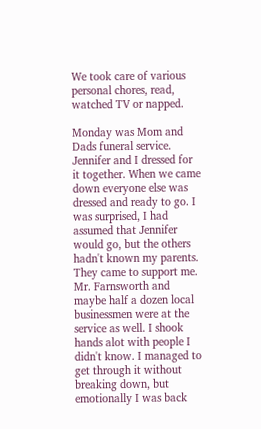We took care of various personal chores, read, watched TV or napped.

Monday was Mom and Dads funeral service. Jennifer and I dressed for it together. When we came down everyone else was dressed and ready to go. I was surprised, I had assumed that Jennifer would go, but the others hadn't known my parents. They came to support me. Mr. Farnsworth and maybe half a dozen local businessmen were at the service as well. I shook hands alot with people I didn't know. I managed to get through it without breaking down, but emotionally I was back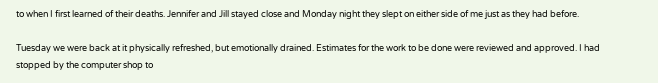to when I first learned of their deaths. Jennifer and Jill stayed close and Monday night they slept on either side of me just as they had before.

Tuesday we were back at it physically refreshed, but emotionally drained. Estimates for the work to be done were reviewed and approved. I had stopped by the computer shop to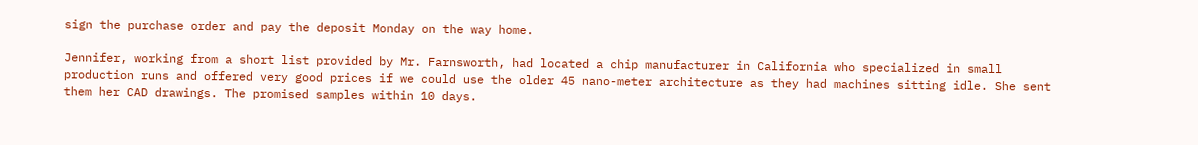sign the purchase order and pay the deposit Monday on the way home.

Jennifer, working from a short list provided by Mr. Farnsworth, had located a chip manufacturer in California who specialized in small production runs and offered very good prices if we could use the older 45 nano-meter architecture as they had machines sitting idle. She sent them her CAD drawings. The promised samples within 10 days.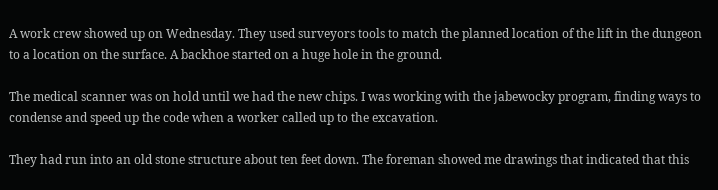A work crew showed up on Wednesday. They used surveyors tools to match the planned location of the lift in the dungeon to a location on the surface. A backhoe started on a huge hole in the ground.

The medical scanner was on hold until we had the new chips. I was working with the jabewocky program, finding ways to condense and speed up the code when a worker called up to the excavation.

They had run into an old stone structure about ten feet down. The foreman showed me drawings that indicated that this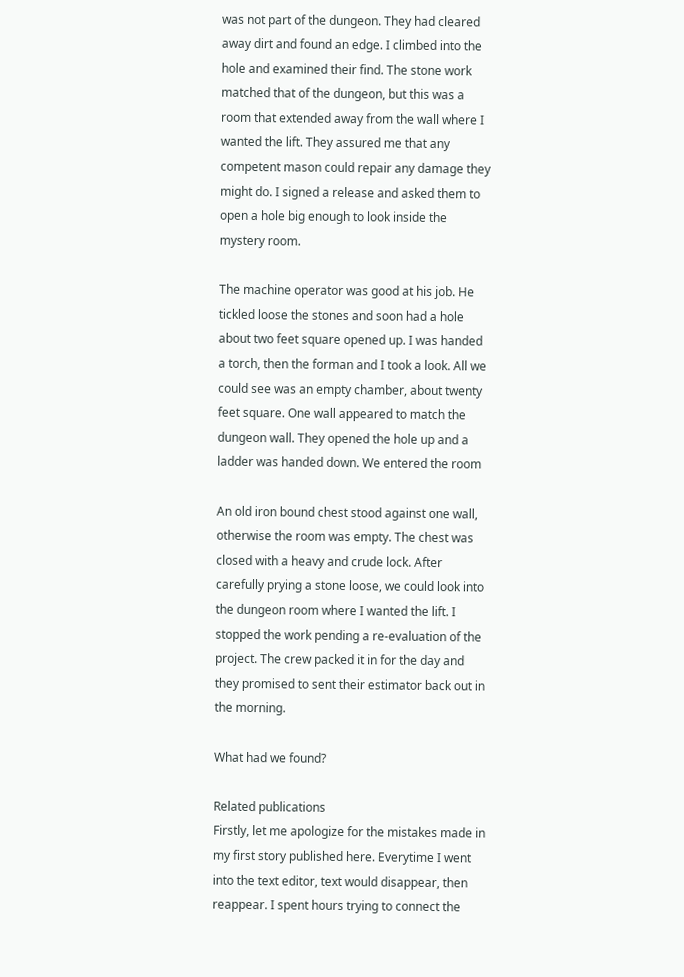was not part of the dungeon. They had cleared away dirt and found an edge. I climbed into the hole and examined their find. The stone work matched that of the dungeon, but this was a room that extended away from the wall where I wanted the lift. They assured me that any competent mason could repair any damage they might do. I signed a release and asked them to open a hole big enough to look inside the mystery room.

The machine operator was good at his job. He tickled loose the stones and soon had a hole about two feet square opened up. I was handed a torch, then the forman and I took a look. All we could see was an empty chamber, about twenty feet square. One wall appeared to match the dungeon wall. They opened the hole up and a ladder was handed down. We entered the room

An old iron bound chest stood against one wall, otherwise the room was empty. The chest was closed with a heavy and crude lock. After carefully prying a stone loose, we could look into the dungeon room where I wanted the lift. I stopped the work pending a re-evaluation of the project. The crew packed it in for the day and they promised to sent their estimator back out in the morning.

What had we found?

Related publications
Firstly, let me apologize for the mistakes made in my first story published here. Everytime I went into the text editor, text would disappear, then reappear. I spent hours trying to connect the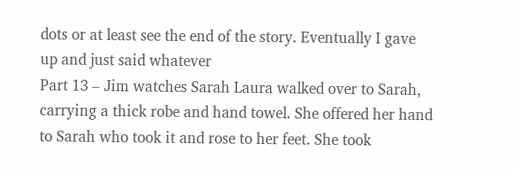dots or at least see the end of the story. Eventually I gave up and just said whatever
Part 13 – Jim watches Sarah Laura walked over to Sarah, carrying a thick robe and hand towel. She offered her hand to Sarah who took it and rose to her feet. She took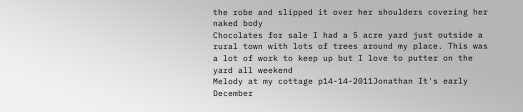the robe and slipped it over her shoulders covering her naked body
Chocolates for sale I had a 5 acre yard just outside a rural town with lots of trees around my place. This was a lot of work to keep up but I love to putter on the yard all weekend
Melody at my cottage p14-14-2011Jonathan It's early December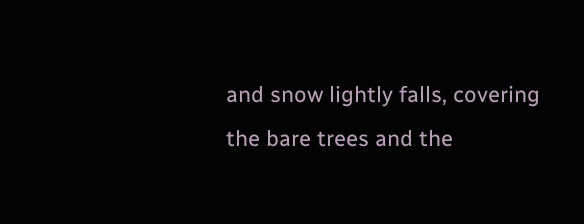and snow lightly falls, covering the bare trees and the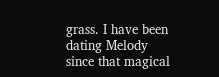grass. I have been dating Melody since that magical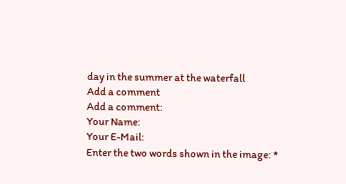day in the summer at the waterfall
Add a comment
Add a comment:
Your Name:
Your E-Mail:
Enter the two words shown in the image: *